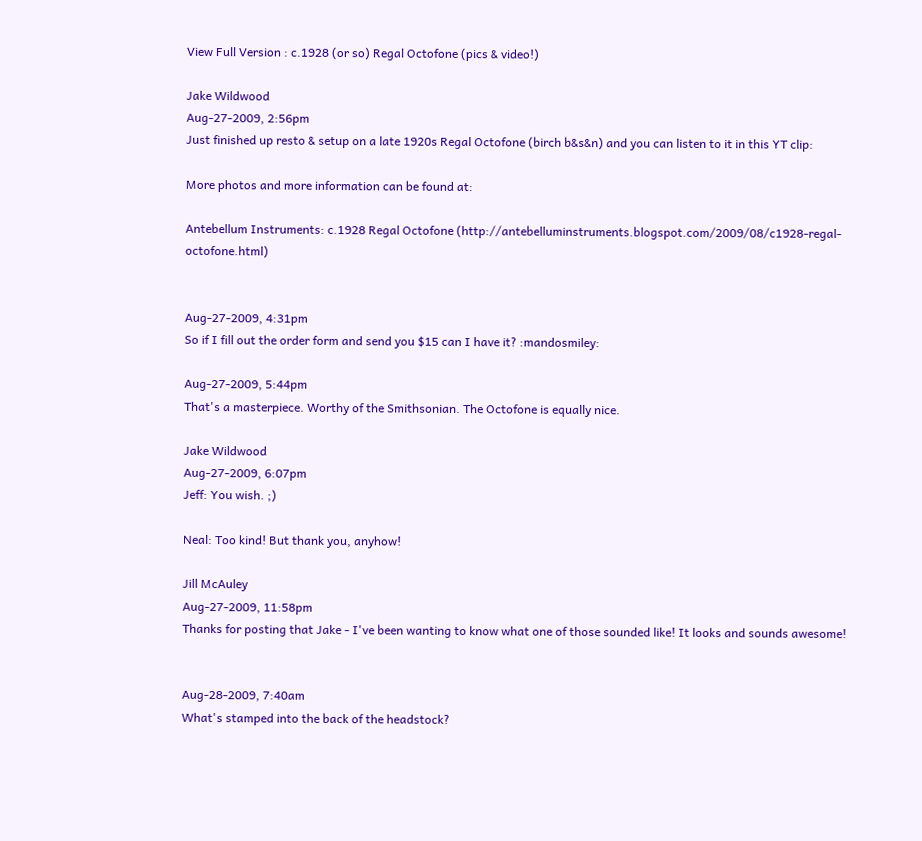View Full Version : c.1928 (or so) Regal Octofone (pics & video!)

Jake Wildwood
Aug-27-2009, 2:56pm
Just finished up resto & setup on a late 1920s Regal Octofone (birch b&s&n) and you can listen to it in this YT clip:

More photos and more information can be found at:

Antebellum Instruments: c.1928 Regal Octofone (http://antebelluminstruments.blogspot.com/2009/08/c1928-regal-octofone.html)


Aug-27-2009, 4:31pm
So if I fill out the order form and send you $15 can I have it? :mandosmiley:

Aug-27-2009, 5:44pm
That's a masterpiece. Worthy of the Smithsonian. The Octofone is equally nice.

Jake Wildwood
Aug-27-2009, 6:07pm
Jeff: You wish. ;)

Neal: Too kind! But thank you, anyhow!

Jill McAuley
Aug-27-2009, 11:58pm
Thanks for posting that Jake - I've been wanting to know what one of those sounded like! It looks and sounds awesome!


Aug-28-2009, 7:40am
What's stamped into the back of the headstock?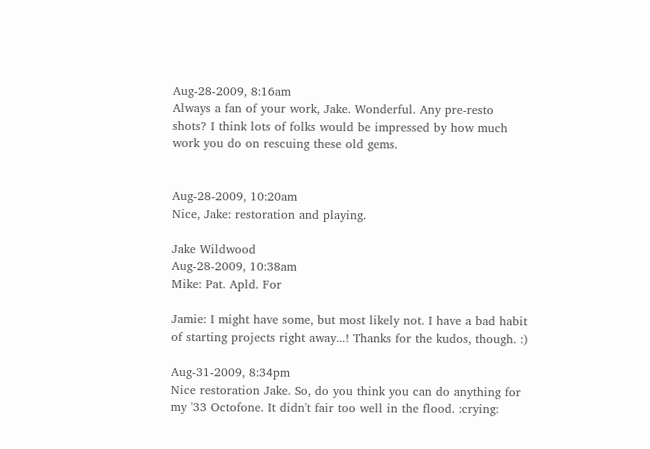Aug-28-2009, 8:16am
Always a fan of your work, Jake. Wonderful. Any pre-resto shots? I think lots of folks would be impressed by how much work you do on rescuing these old gems.


Aug-28-2009, 10:20am
Nice, Jake: restoration and playing.

Jake Wildwood
Aug-28-2009, 10:38am
Mike: Pat. Apld. For

Jamie: I might have some, but most likely not. I have a bad habit of starting projects right away...! Thanks for the kudos, though. :)

Aug-31-2009, 8:34pm
Nice restoration Jake. So, do you think you can do anything for my '33 Octofone. It didn't fair too well in the flood. :crying: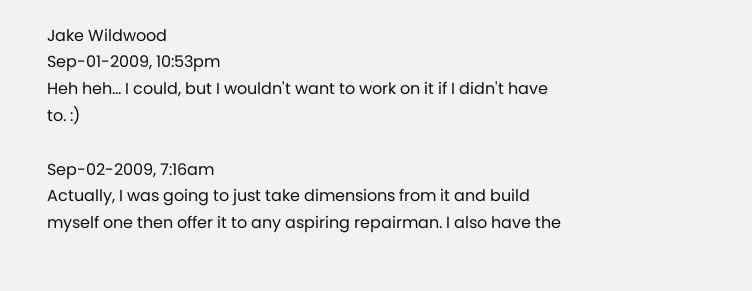Jake Wildwood
Sep-01-2009, 10:53pm
Heh heh... I could, but I wouldn't want to work on it if I didn't have to. :)

Sep-02-2009, 7:16am
Actually, I was going to just take dimensions from it and build myself one then offer it to any aspiring repairman. I also have the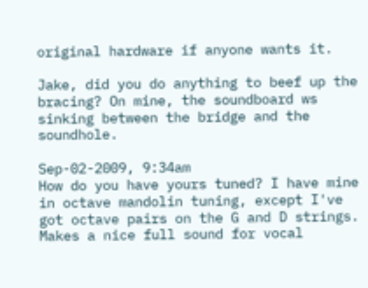original hardware if anyone wants it.

Jake, did you do anything to beef up the bracing? On mine, the soundboard ws sinking between the bridge and the soundhole.

Sep-02-2009, 9:34am
How do you have yours tuned? I have mine in octave mandolin tuning, except I've got octave pairs on the G and D strings. Makes a nice full sound for vocal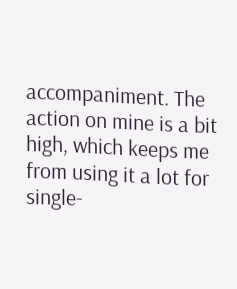accompaniment. The action on mine is a bit high, which keeps me from using it a lot for single-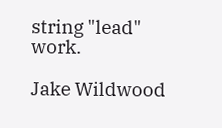string "lead" work.

Jake Wildwood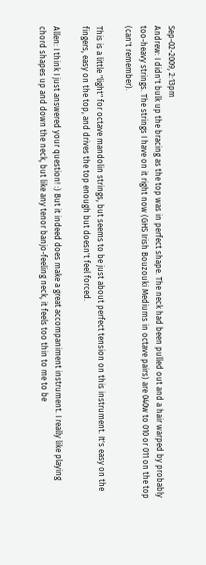Sep-02-2009, 2:13pm
Andrew: I didn't bulk up the bracing as the top was in perfect shape. The neck had been pulled out and a hair warped by probably too-heavy strings. The strings I have on it right now (GHS Irish Bouzouki Mediums in octave pairs) are 040w to 010 or 011 on the top (can't remember).

This is a little "light" for octave mandolin strings, but seems to be just about perfect tension on this instrument. It's easy on the fingers, easy on the top, and drives the top enough but doesn't feel forced.

Allen: I think I just answered your question! :) But it indeed does make a great accompaniment instrument. I really like playing chord shapes up and down the neck, but like any tenor banjo-feeling neck, it feels too thin to me to be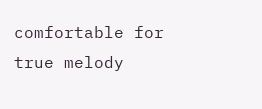comfortable for true melody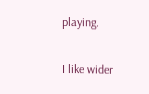playing.

I like wider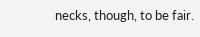necks, though, to be fair.